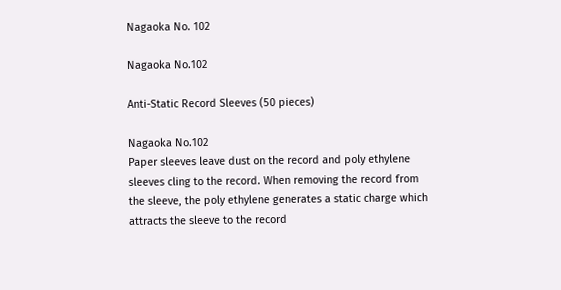Nagaoka No. 102

Nagaoka No.102

Anti-Static Record Sleeves (50 pieces)

Nagaoka No.102
Paper sleeves leave dust on the record and poly ethylene sleeves cling to the record. When removing the record from the sleeve, the poly ethylene generates a static charge which attracts the sleeve to the record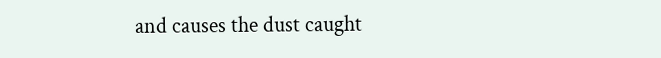and causes the dust caught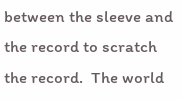between the sleeve and the record to scratch the record.  The world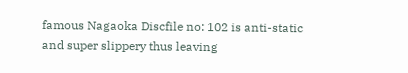famous Nagaoka Discfile no: 102 is anti-static and super slippery thus leaving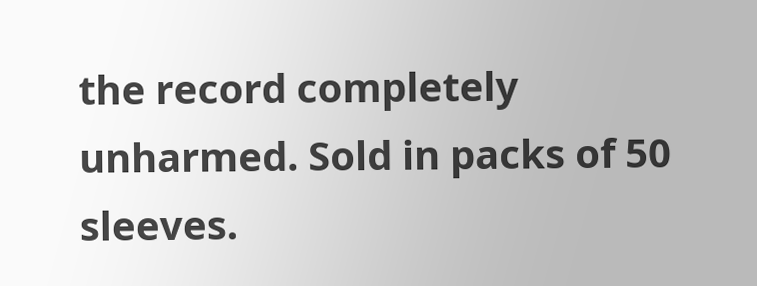the record completely unharmed. Sold in packs of 50 sleeves.